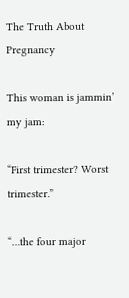The Truth About Pregnancy

This woman is jammin’ my jam:

“First trimester? Worst trimester.”

“…the four major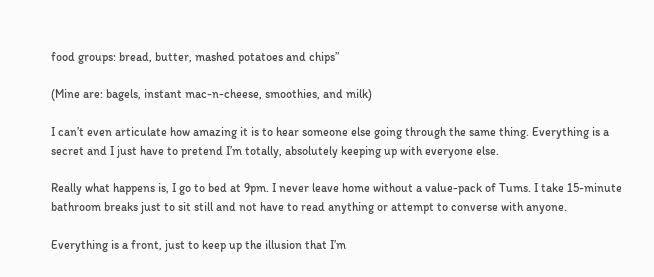food groups: bread, butter, mashed potatoes and chips”

(Mine are: bagels, instant mac-n-cheese, smoothies, and milk)

I can’t even articulate how amazing it is to hear someone else going through the same thing. Everything is a secret and I just have to pretend I’m totally, absolutely keeping up with everyone else.

Really what happens is, I go to bed at 9pm. I never leave home without a value-pack of Tums. I take 15-minute bathroom breaks just to sit still and not have to read anything or attempt to converse with anyone.

Everything is a front, just to keep up the illusion that I’m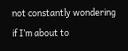not constantly wondering if I’m about to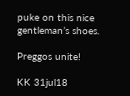puke on this nice gentleman’s shoes.

Preggos unite!

KK 31jul18